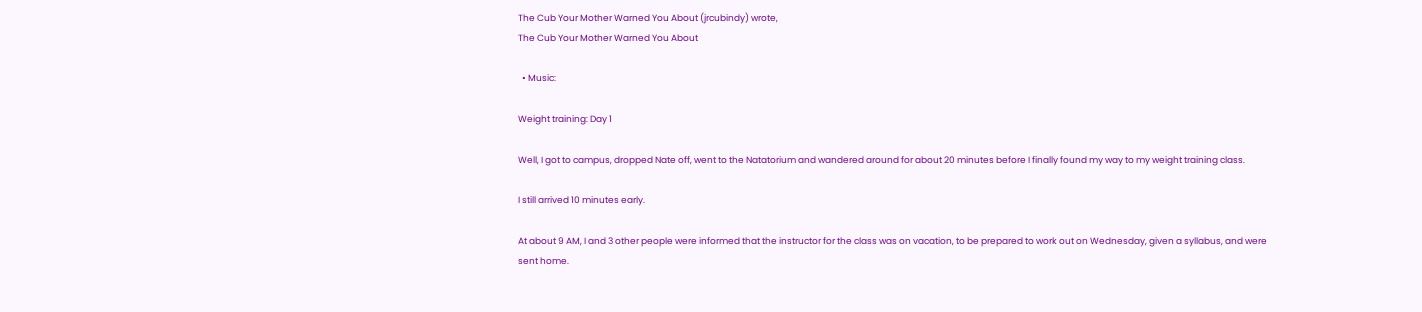The Cub Your Mother Warned You About (jrcubindy) wrote,
The Cub Your Mother Warned You About

  • Music:

Weight training: Day 1

Well, I got to campus, dropped Nate off, went to the Natatorium and wandered around for about 20 minutes before I finally found my way to my weight training class.

I still arrived 10 minutes early.

At about 9 AM, I and 3 other people were informed that the instructor for the class was on vacation, to be prepared to work out on Wednesday, given a syllabus, and were sent home.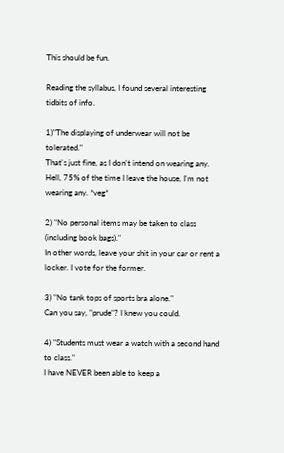This should be fun.

Reading the syllabus, I found several interesting tidbits of info.

1)"The displaying of underwear will not be tolerated."
That's just fine, as I don't intend on wearing any. Hell, 75% of the time I leave the house, I'm not wearing any. *veg*

2) "No personal items may be taken to class (including book bags)."
In other words, leave your shit in your car or rent a locker. I vote for the former.

3) "No tank tops of sports bra alone."
Can you say, "prude"? I knew you could.

4) "Students must wear a watch with a second hand to class."
I have NEVER been able to keep a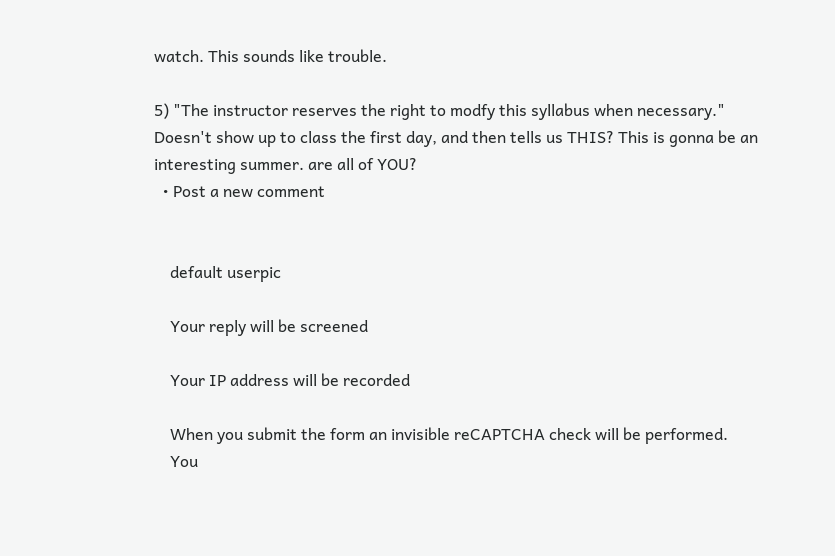watch. This sounds like trouble.

5) "The instructor reserves the right to modfy this syllabus when necessary."
Doesn't show up to class the first day, and then tells us THIS? This is gonna be an interesting summer. are all of YOU?
  • Post a new comment


    default userpic

    Your reply will be screened

    Your IP address will be recorded

    When you submit the form an invisible reCAPTCHA check will be performed.
    You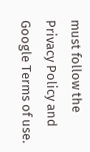must follow the Privacy Policy and Google Terms of use.